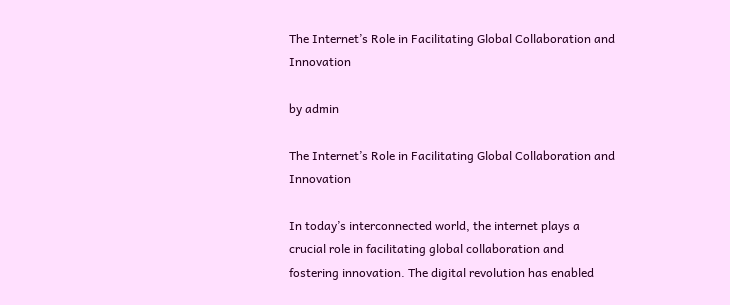The Internet’s Role in Facilitating Global Collaboration and Innovation

by admin

The Internet’s Role in Facilitating Global Collaboration and Innovation

In today’s interconnected world, the internet plays a crucial role in facilitating global collaboration and fostering innovation. The digital revolution has enabled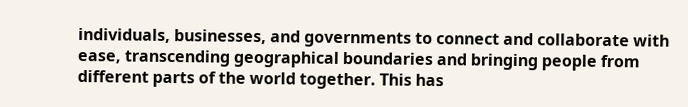individuals, businesses, and governments to connect and collaborate with ease, transcending geographical boundaries and bringing people from different parts of the world together. This has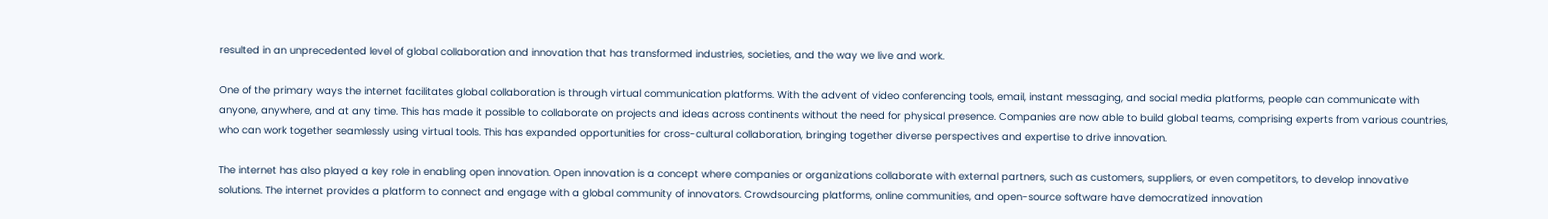resulted in an unprecedented level of global collaboration and innovation that has transformed industries, societies, and the way we live and work.

One of the primary ways the internet facilitates global collaboration is through virtual communication platforms. With the advent of video conferencing tools, email, instant messaging, and social media platforms, people can communicate with anyone, anywhere, and at any time. This has made it possible to collaborate on projects and ideas across continents without the need for physical presence. Companies are now able to build global teams, comprising experts from various countries, who can work together seamlessly using virtual tools. This has expanded opportunities for cross-cultural collaboration, bringing together diverse perspectives and expertise to drive innovation.

The internet has also played a key role in enabling open innovation. Open innovation is a concept where companies or organizations collaborate with external partners, such as customers, suppliers, or even competitors, to develop innovative solutions. The internet provides a platform to connect and engage with a global community of innovators. Crowdsourcing platforms, online communities, and open-source software have democratized innovation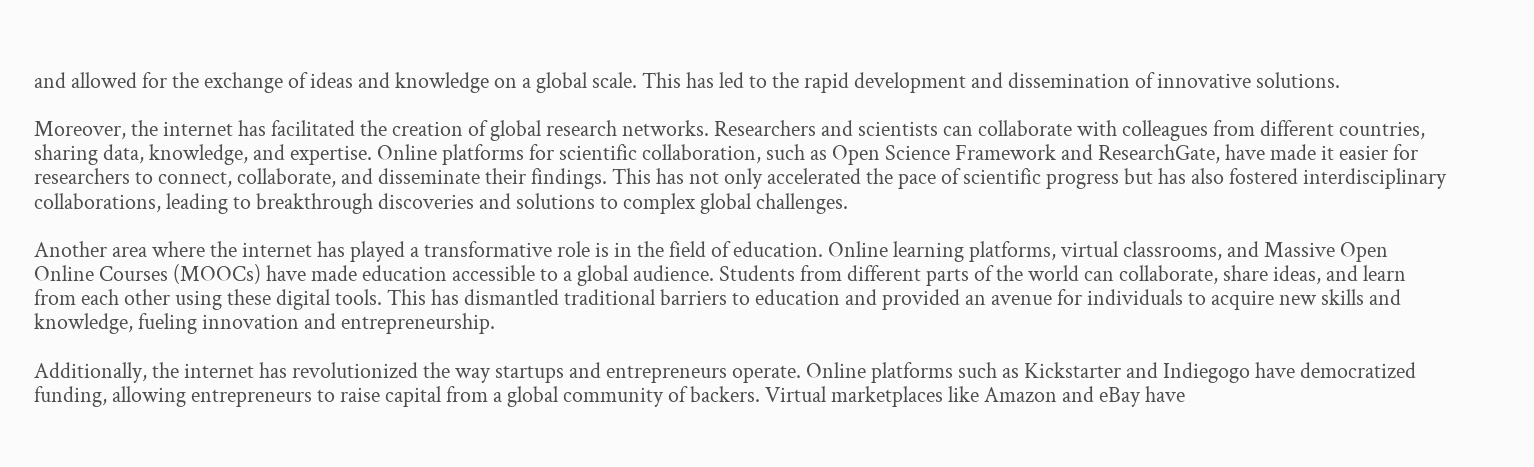and allowed for the exchange of ideas and knowledge on a global scale. This has led to the rapid development and dissemination of innovative solutions.

Moreover, the internet has facilitated the creation of global research networks. Researchers and scientists can collaborate with colleagues from different countries, sharing data, knowledge, and expertise. Online platforms for scientific collaboration, such as Open Science Framework and ResearchGate, have made it easier for researchers to connect, collaborate, and disseminate their findings. This has not only accelerated the pace of scientific progress but has also fostered interdisciplinary collaborations, leading to breakthrough discoveries and solutions to complex global challenges.

Another area where the internet has played a transformative role is in the field of education. Online learning platforms, virtual classrooms, and Massive Open Online Courses (MOOCs) have made education accessible to a global audience. Students from different parts of the world can collaborate, share ideas, and learn from each other using these digital tools. This has dismantled traditional barriers to education and provided an avenue for individuals to acquire new skills and knowledge, fueling innovation and entrepreneurship.

Additionally, the internet has revolutionized the way startups and entrepreneurs operate. Online platforms such as Kickstarter and Indiegogo have democratized funding, allowing entrepreneurs to raise capital from a global community of backers. Virtual marketplaces like Amazon and eBay have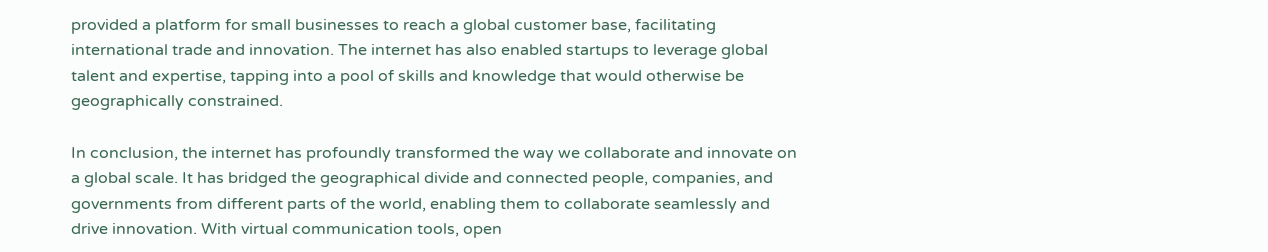provided a platform for small businesses to reach a global customer base, facilitating international trade and innovation. The internet has also enabled startups to leverage global talent and expertise, tapping into a pool of skills and knowledge that would otherwise be geographically constrained.

In conclusion, the internet has profoundly transformed the way we collaborate and innovate on a global scale. It has bridged the geographical divide and connected people, companies, and governments from different parts of the world, enabling them to collaborate seamlessly and drive innovation. With virtual communication tools, open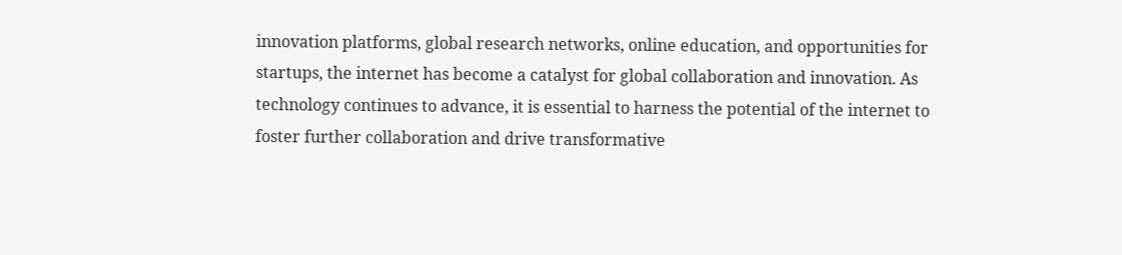innovation platforms, global research networks, online education, and opportunities for startups, the internet has become a catalyst for global collaboration and innovation. As technology continues to advance, it is essential to harness the potential of the internet to foster further collaboration and drive transformative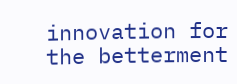innovation for the betterment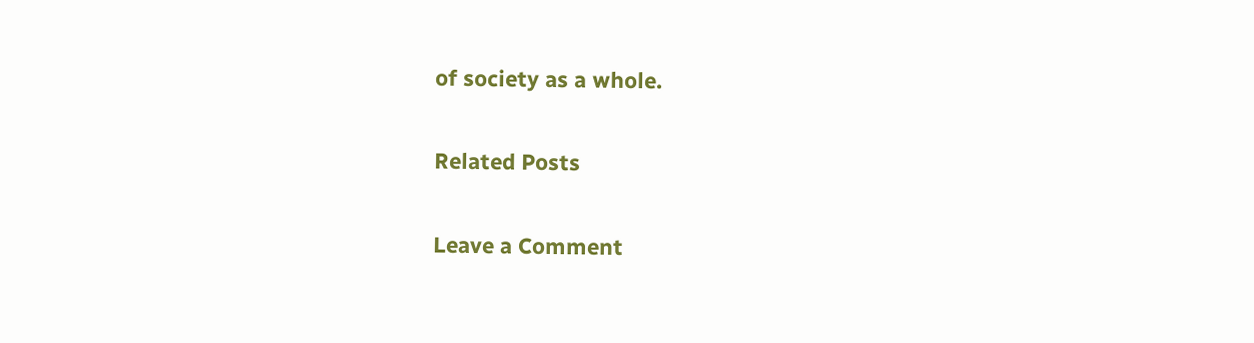of society as a whole.

Related Posts

Leave a Comment